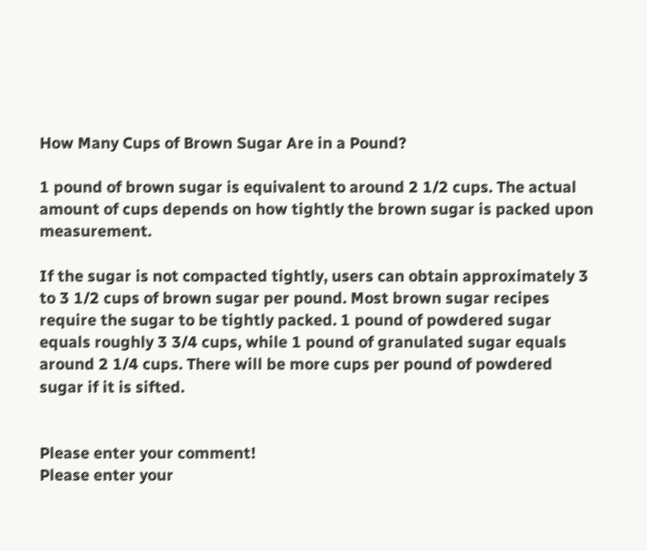How Many Cups of Brown Sugar Are in a Pound?

1 pound of brown sugar is equivalent to around 2 1/2 cups. The actual amount of cups depends on how tightly the brown sugar is packed upon measurement.

If the sugar is not compacted tightly, users can obtain approximately 3 to 3 1/2 cups of brown sugar per pound. Most brown sugar recipes require the sugar to be tightly packed. 1 pound of powdered sugar equals roughly 3 3/4 cups, while 1 pound of granulated sugar equals around 2 1/4 cups. There will be more cups per pound of powdered sugar if it is sifted.


Please enter your comment!
Please enter your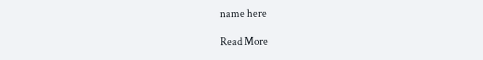name here

Read More